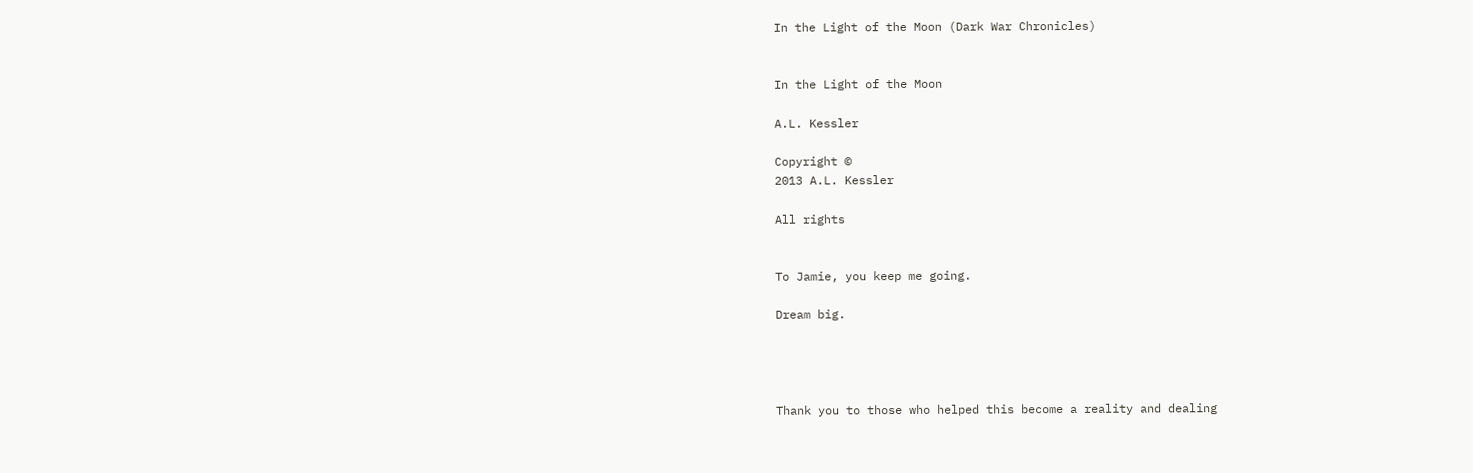In the Light of the Moon (Dark War Chronicles)


In the Light of the Moon

A.L. Kessler

Copyright ©
2013 A.L. Kessler

All rights


To Jamie, you keep me going.

Dream big.




Thank you to those who helped this become a reality and dealing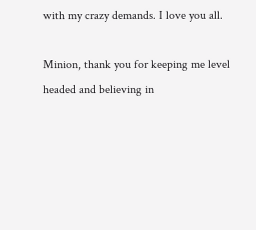with my crazy demands. I love you all.

Minion, thank you for keeping me level headed and believing in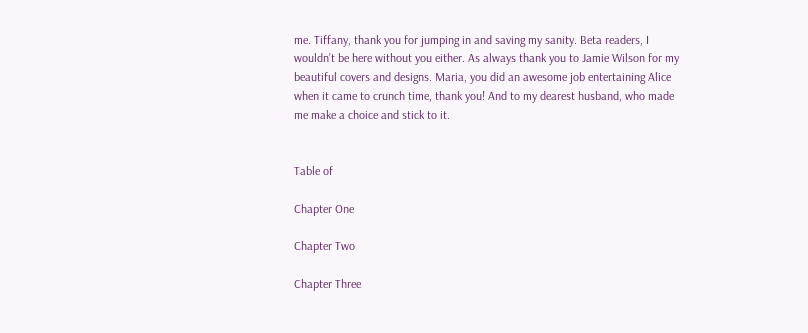me. Tiffany, thank you for jumping in and saving my sanity. Beta readers, I
wouldn’t be here without you either. As always thank you to Jamie Wilson for my
beautiful covers and designs. Maria, you did an awesome job entertaining Alice
when it came to crunch time, thank you! And to my dearest husband, who made
me make a choice and stick to it.


Table of

Chapter One

Chapter Two

Chapter Three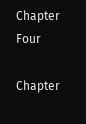Chapter Four

Chapter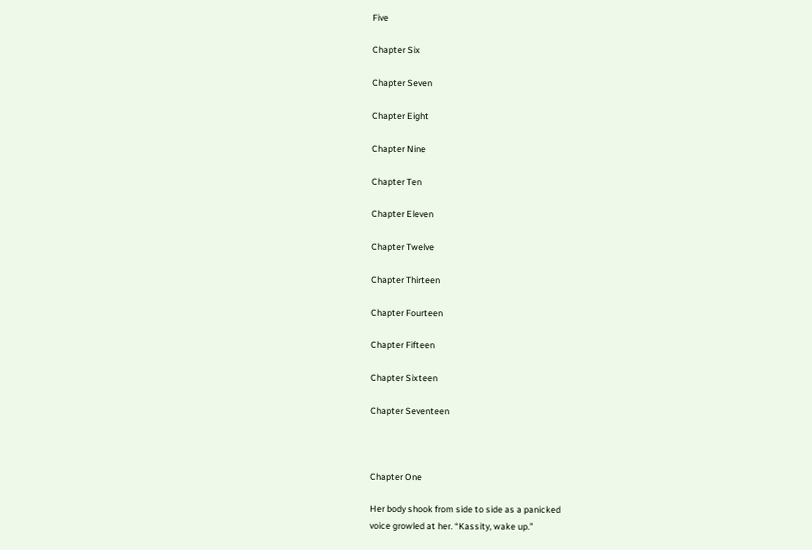Five

Chapter Six

Chapter Seven

Chapter Eight

Chapter Nine

Chapter Ten

Chapter Eleven

Chapter Twelve

Chapter Thirteen

Chapter Fourteen

Chapter Fifteen

Chapter Sixteen

Chapter Seventeen



Chapter One

Her body shook from side to side as a panicked
voice growled at her. “Kassity, wake up.”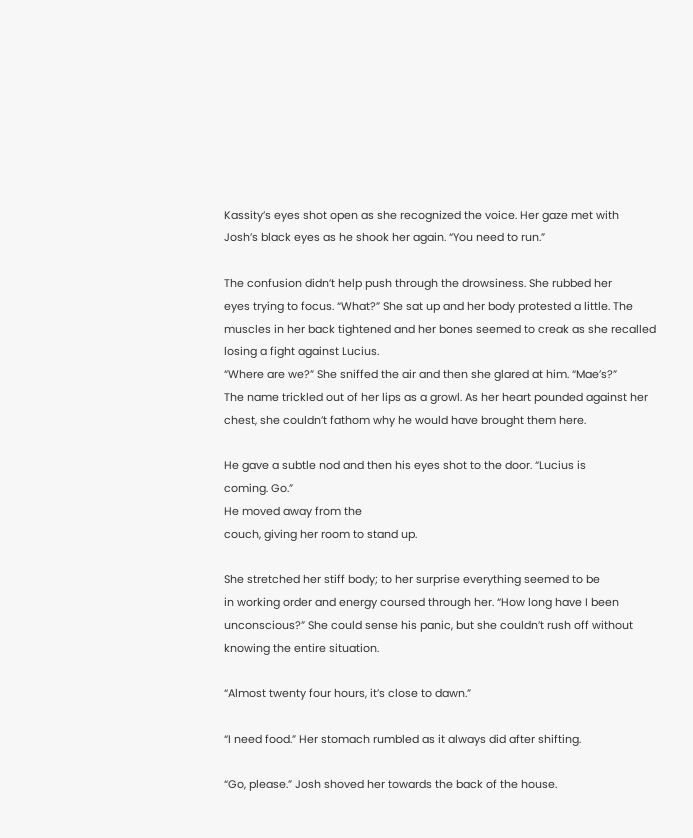Kassity’s eyes shot open as she recognized the voice. Her gaze met with
Josh’s black eyes as he shook her again. “You need to run.”

The confusion didn’t help push through the drowsiness. She rubbed her
eyes trying to focus. “What?” She sat up and her body protested a little. The
muscles in her back tightened and her bones seemed to creak as she recalled
losing a fight against Lucius.
“Where are we?” She sniffed the air and then she glared at him. “Mae’s?”
The name trickled out of her lips as a growl. As her heart pounded against her
chest, she couldn’t fathom why he would have brought them here.

He gave a subtle nod and then his eyes shot to the door. “Lucius is
coming. Go.”
He moved away from the
couch, giving her room to stand up.

She stretched her stiff body; to her surprise everything seemed to be
in working order and energy coursed through her. “How long have I been
unconscious?” She could sense his panic, but she couldn’t rush off without
knowing the entire situation.

“Almost twenty four hours, it’s close to dawn.”

“I need food.” Her stomach rumbled as it always did after shifting.

“Go, please.” Josh shoved her towards the back of the house.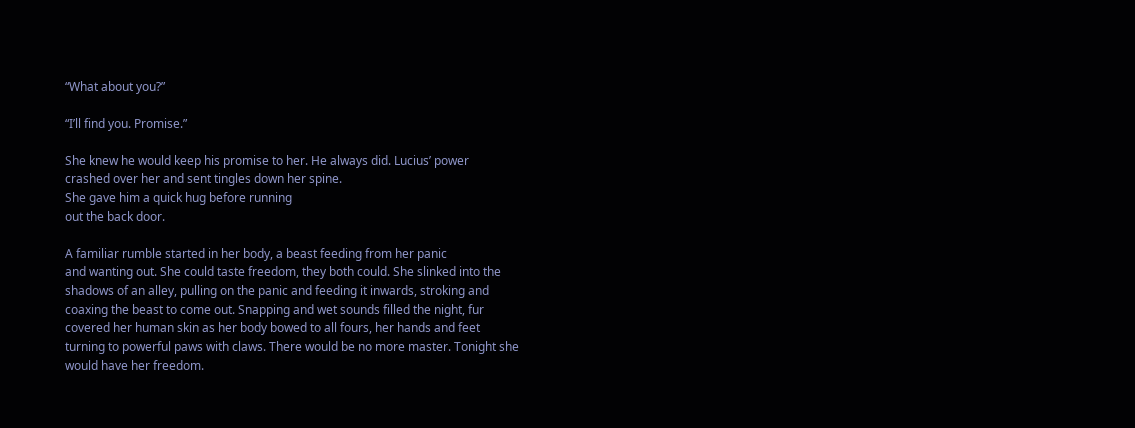“What about you?”

“I’ll find you. Promise.”

She knew he would keep his promise to her. He always did. Lucius’ power
crashed over her and sent tingles down her spine.
She gave him a quick hug before running
out the back door.

A familiar rumble started in her body, a beast feeding from her panic
and wanting out. She could taste freedom, they both could. She slinked into the
shadows of an alley, pulling on the panic and feeding it inwards, stroking and
coaxing the beast to come out. Snapping and wet sounds filled the night, fur
covered her human skin as her body bowed to all fours, her hands and feet
turning to powerful paws with claws. There would be no more master. Tonight she
would have her freedom.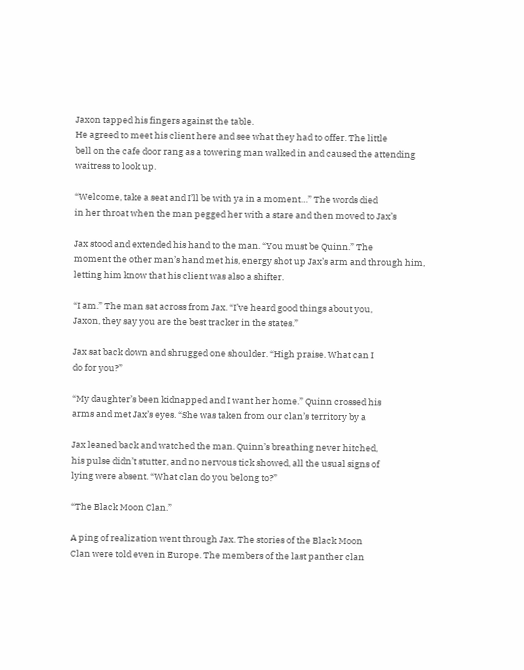Jaxon tapped his fingers against the table.
He agreed to meet his client here and see what they had to offer. The little
bell on the cafe door rang as a towering man walked in and caused the attending
waitress to look up.

“Welcome, take a seat and I’ll be with ya in a moment…” The words died
in her throat when the man pegged her with a stare and then moved to Jax’s

Jax stood and extended his hand to the man. “You must be Quinn.” The
moment the other man’s hand met his, energy shot up Jax’s arm and through him,
letting him know that his client was also a shifter.

“I am.” The man sat across from Jax. “I’ve heard good things about you,
Jaxon, they say you are the best tracker in the states.”

Jax sat back down and shrugged one shoulder. “High praise. What can I
do for you?”

“My daughter’s been kidnapped and I want her home.” Quinn crossed his
arms and met Jax’s eyes. “She was taken from our clan’s territory by a

Jax leaned back and watched the man. Quinn’s breathing never hitched,
his pulse didn’t stutter, and no nervous tick showed, all the usual signs of
lying were absent. “What clan do you belong to?”

“The Black Moon Clan.”

A ping of realization went through Jax. The stories of the Black Moon
Clan were told even in Europe. The members of the last panther clan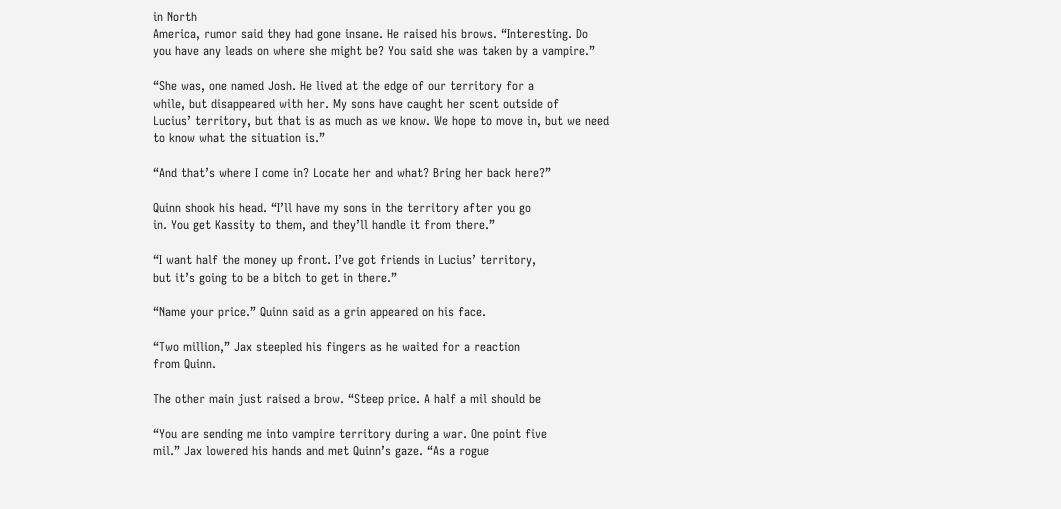in North
America, rumor said they had gone insane. He raised his brows. “Interesting. Do
you have any leads on where she might be? You said she was taken by a vampire.”

“She was, one named Josh. He lived at the edge of our territory for a
while, but disappeared with her. My sons have caught her scent outside of
Lucius’ territory, but that is as much as we know. We hope to move in, but we need
to know what the situation is.”

“And that’s where I come in? Locate her and what? Bring her back here?”

Quinn shook his head. “I’ll have my sons in the territory after you go
in. You get Kassity to them, and they’ll handle it from there.”

“I want half the money up front. I’ve got friends in Lucius’ territory,
but it’s going to be a bitch to get in there.”

“Name your price.” Quinn said as a grin appeared on his face.

“Two million,” Jax steepled his fingers as he waited for a reaction
from Quinn.

The other main just raised a brow. “Steep price. A half a mil should be

“You are sending me into vampire territory during a war. One point five
mil.” Jax lowered his hands and met Quinn’s gaze. “As a rogue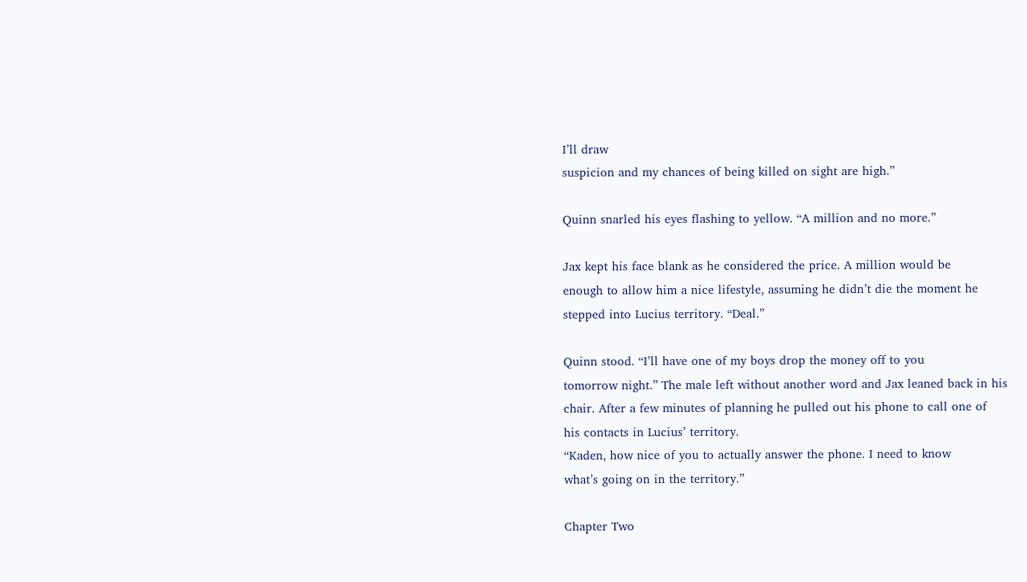I’ll draw
suspicion and my chances of being killed on sight are high.”

Quinn snarled his eyes flashing to yellow. “A million and no more.”

Jax kept his face blank as he considered the price. A million would be
enough to allow him a nice lifestyle, assuming he didn’t die the moment he
stepped into Lucius territory. “Deal.”

Quinn stood. “I’ll have one of my boys drop the money off to you
tomorrow night.” The male left without another word and Jax leaned back in his
chair. After a few minutes of planning he pulled out his phone to call one of
his contacts in Lucius’ territory.
“Kaden, how nice of you to actually answer the phone. I need to know
what’s going on in the territory.”

Chapter Two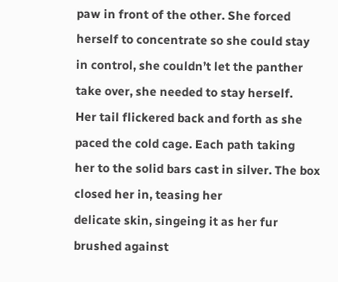paw in front of the other. She forced herself to concentrate so she could stay
in control, she couldn’t let the panther take over, she needed to stay herself.
Her tail flickered back and forth as she paced the cold cage. Each path taking
her to the solid bars cast in silver. The box closed her in, teasing her
delicate skin, singeing it as her fur brushed against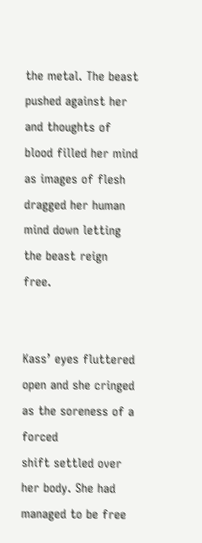the metal. The beast
pushed against her and thoughts of blood filled her mind as images of flesh
dragged her human mind down letting the beast reign free.


Kass’ eyes fluttered open and she cringed as the soreness of a forced
shift settled over her body. She had managed to be free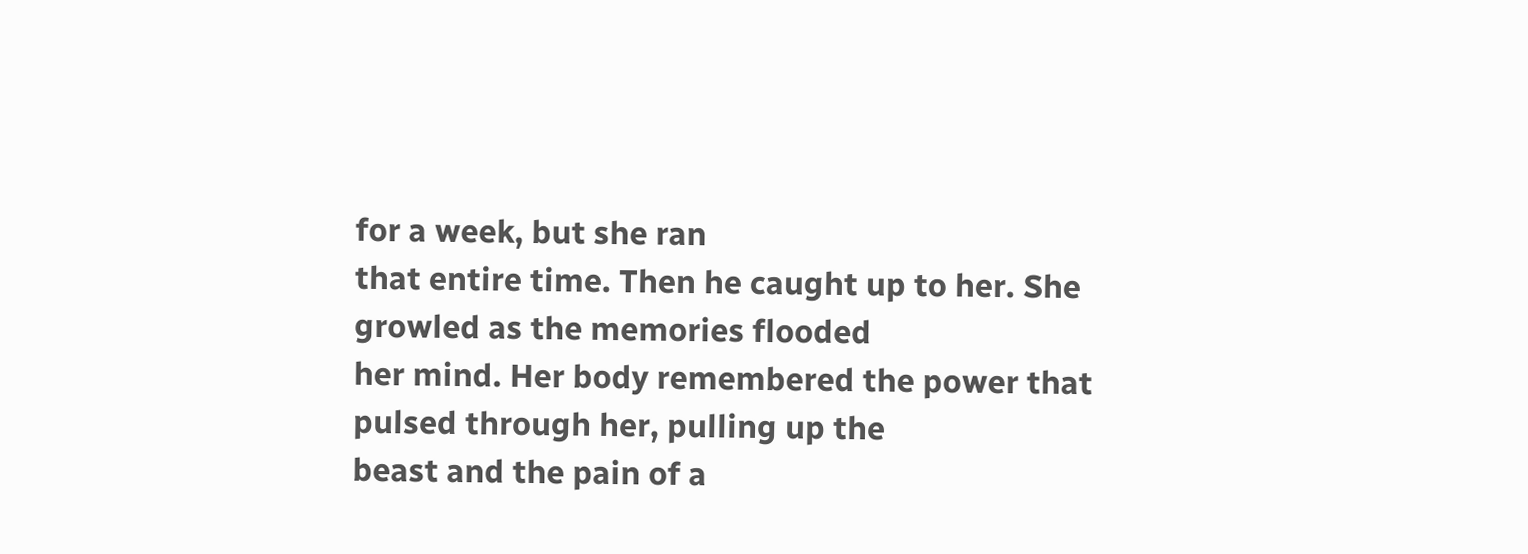for a week, but she ran
that entire time. Then he caught up to her. She growled as the memories flooded
her mind. Her body remembered the power that pulsed through her, pulling up the
beast and the pain of a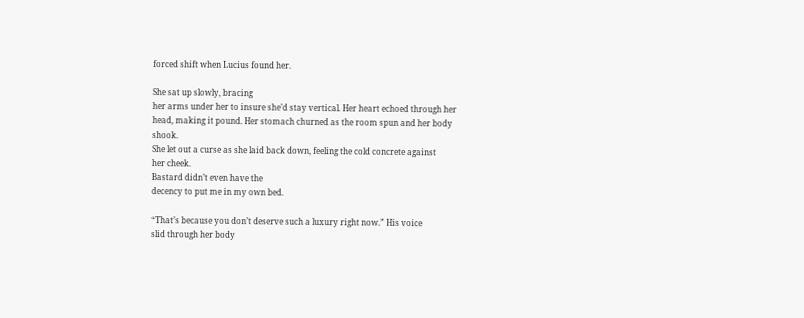forced shift when Lucius found her.

She sat up slowly, bracing
her arms under her to insure she’d stay vertical. Her heart echoed through her
head, making it pound. Her stomach churned as the room spun and her body shook.
She let out a curse as she laid back down, feeling the cold concrete against
her cheek.
Bastard didn’t even have the
decency to put me in my own bed.

“That’s because you don’t deserve such a luxury right now.” His voice
slid through her body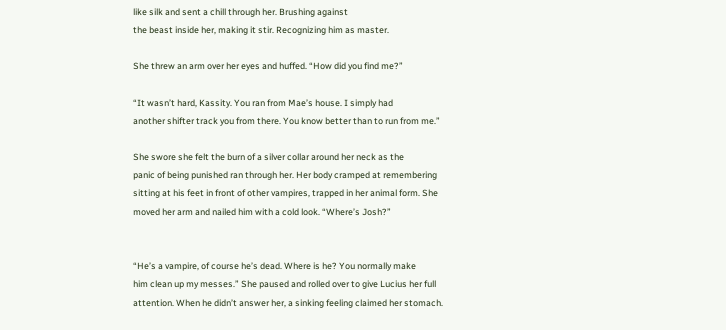like silk and sent a chill through her. Brushing against
the beast inside her, making it stir. Recognizing him as master.

She threw an arm over her eyes and huffed. “How did you find me?”

“It wasn’t hard, Kassity. You ran from Mae’s house. I simply had
another shifter track you from there. You know better than to run from me.”

She swore she felt the burn of a silver collar around her neck as the
panic of being punished ran through her. Her body cramped at remembering
sitting at his feet in front of other vampires, trapped in her animal form. She
moved her arm and nailed him with a cold look. “Where’s Josh?”


“He’s a vampire, of course he’s dead. Where is he? You normally make
him clean up my messes.” She paused and rolled over to give Lucius her full
attention. When he didn’t answer her, a sinking feeling claimed her stomach.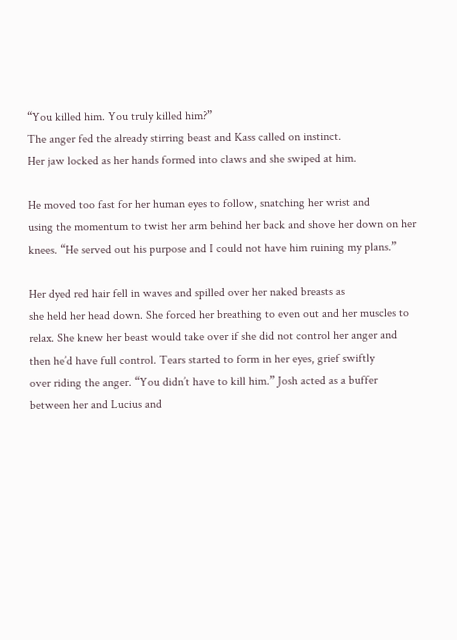“You killed him. You truly killed him?”
The anger fed the already stirring beast and Kass called on instinct.
Her jaw locked as her hands formed into claws and she swiped at him.

He moved too fast for her human eyes to follow, snatching her wrist and
using the momentum to twist her arm behind her back and shove her down on her
knees. “He served out his purpose and I could not have him ruining my plans.”

Her dyed red hair fell in waves and spilled over her naked breasts as
she held her head down. She forced her breathing to even out and her muscles to
relax. She knew her beast would take over if she did not control her anger and
then he’d have full control. Tears started to form in her eyes, grief swiftly
over riding the anger. “You didn’t have to kill him.” Josh acted as a buffer
between her and Lucius and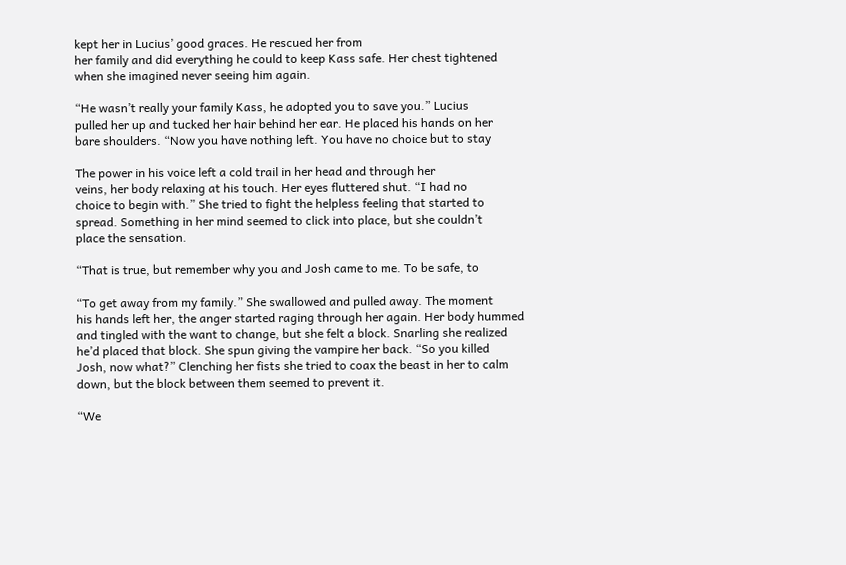kept her in Lucius’ good graces. He rescued her from
her family and did everything he could to keep Kass safe. Her chest tightened
when she imagined never seeing him again.

“He wasn’t really your family Kass, he adopted you to save you.” Lucius
pulled her up and tucked her hair behind her ear. He placed his hands on her
bare shoulders. “Now you have nothing left. You have no choice but to stay

The power in his voice left a cold trail in her head and through her
veins, her body relaxing at his touch. Her eyes fluttered shut. “I had no
choice to begin with.” She tried to fight the helpless feeling that started to
spread. Something in her mind seemed to click into place, but she couldn’t
place the sensation.

“That is true, but remember why you and Josh came to me. To be safe, to

“To get away from my family.” She swallowed and pulled away. The moment
his hands left her, the anger started raging through her again. Her body hummed
and tingled with the want to change, but she felt a block. Snarling she realized
he’d placed that block. She spun giving the vampire her back. “So you killed
Josh, now what?” Clenching her fists she tried to coax the beast in her to calm
down, but the block between them seemed to prevent it.

“We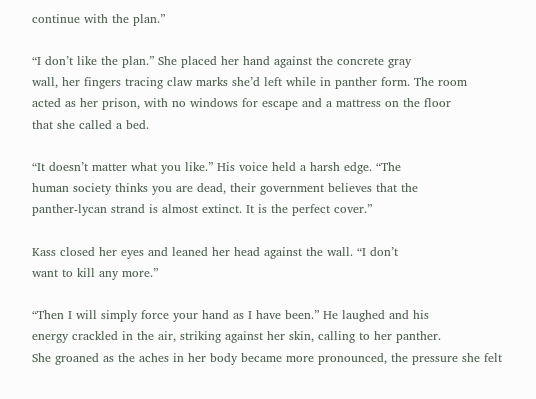continue with the plan.”

“I don’t like the plan.” She placed her hand against the concrete gray
wall, her fingers tracing claw marks she’d left while in panther form. The room
acted as her prison, with no windows for escape and a mattress on the floor
that she called a bed.

“It doesn’t matter what you like.” His voice held a harsh edge. “The
human society thinks you are dead, their government believes that the
panther-lycan strand is almost extinct. It is the perfect cover.”

Kass closed her eyes and leaned her head against the wall. “I don’t
want to kill any more.”

“Then I will simply force your hand as I have been.” He laughed and his
energy crackled in the air, striking against her skin, calling to her panther.
She groaned as the aches in her body became more pronounced, the pressure she felt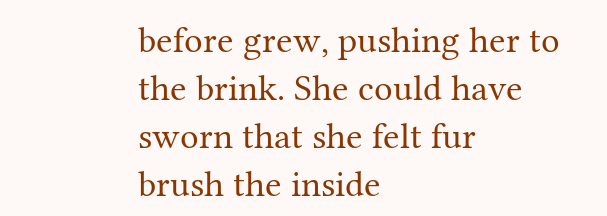before grew, pushing her to the brink. She could have sworn that she felt fur
brush the inside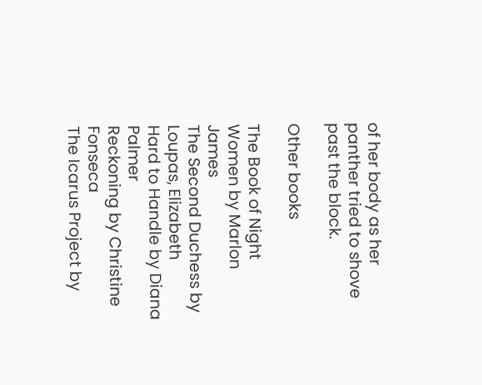of her body as her panther tried to shove past the block.

Other books

The Book of Night Women by Marlon James
The Second Duchess by Loupas, Elizabeth
Hard to Handle by Diana Palmer
Reckoning by Christine Fonseca
The Icarus Project by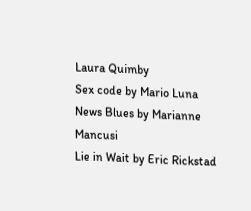Laura Quimby
Sex code by Mario Luna
News Blues by Marianne Mancusi
Lie in Wait by Eric Rickstad